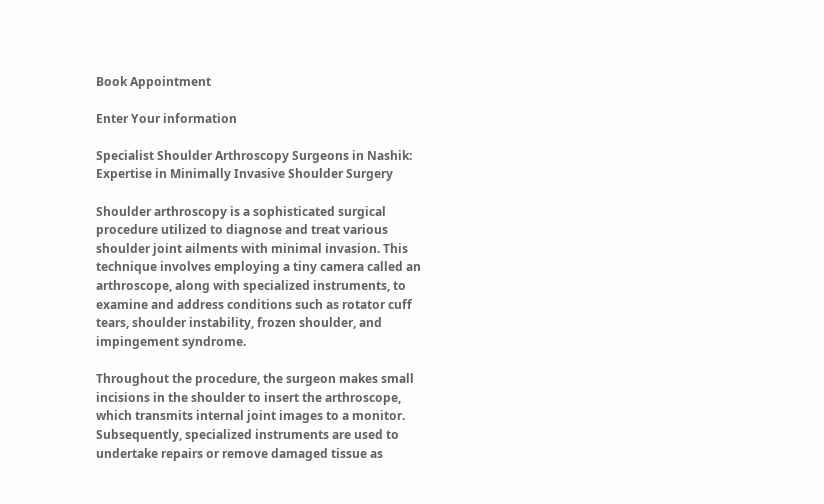Book Appointment

Enter Your information

Specialist Shoulder Arthroscopy Surgeons in Nashik: Expertise in Minimally Invasive Shoulder Surgery

Shoulder arthroscopy is a sophisticated surgical procedure utilized to diagnose and treat various shoulder joint ailments with minimal invasion. This technique involves employing a tiny camera called an arthroscope, along with specialized instruments, to examine and address conditions such as rotator cuff tears, shoulder instability, frozen shoulder, and impingement syndrome.

Throughout the procedure, the surgeon makes small incisions in the shoulder to insert the arthroscope, which transmits internal joint images to a monitor. Subsequently, specialized instruments are used to undertake repairs or remove damaged tissue as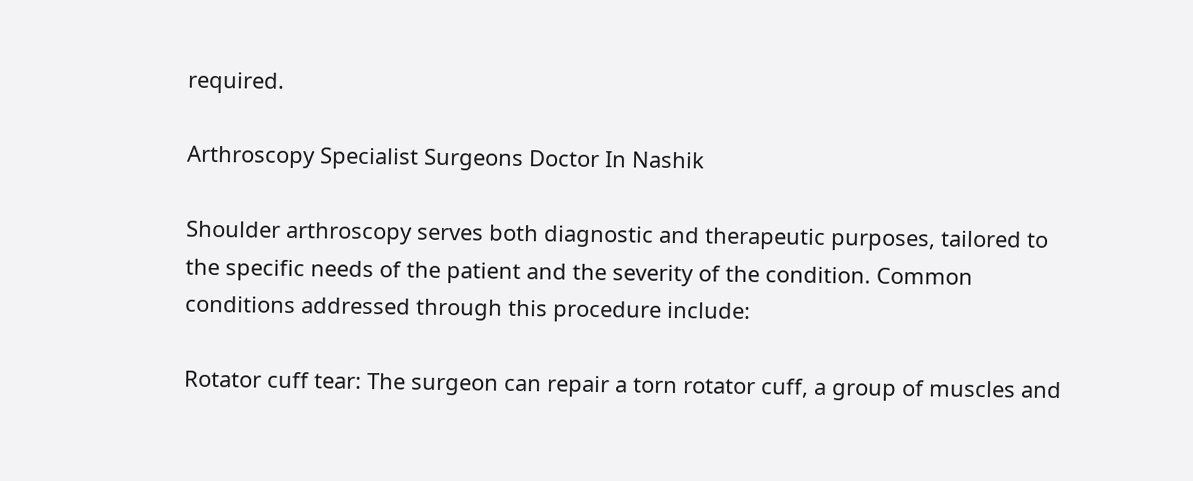required.

Arthroscopy Specialist Surgeons Doctor In Nashik

Shoulder arthroscopy serves both diagnostic and therapeutic purposes, tailored to the specific needs of the patient and the severity of the condition. Common conditions addressed through this procedure include:

Rotator cuff tear: The surgeon can repair a torn rotator cuff, a group of muscles and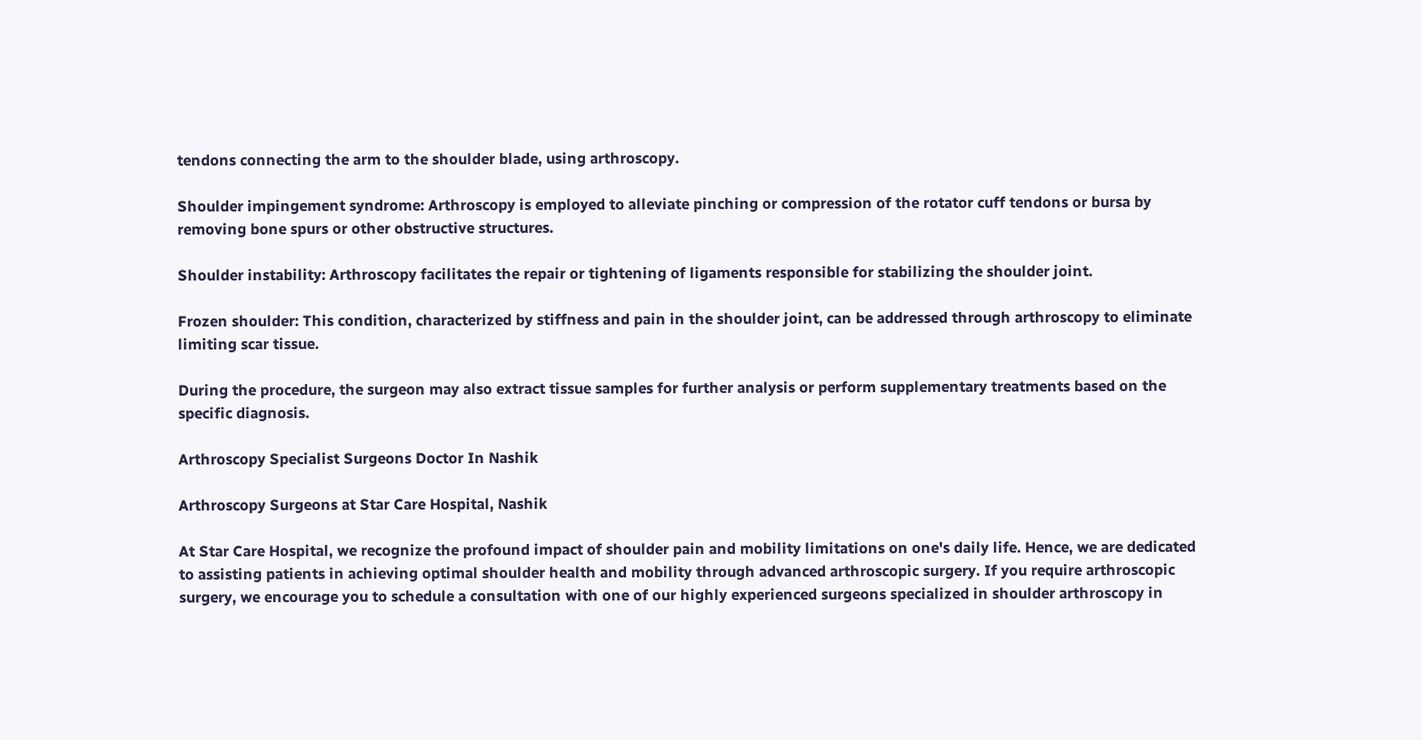tendons connecting the arm to the shoulder blade, using arthroscopy.

Shoulder impingement syndrome: Arthroscopy is employed to alleviate pinching or compression of the rotator cuff tendons or bursa by removing bone spurs or other obstructive structures.

Shoulder instability: Arthroscopy facilitates the repair or tightening of ligaments responsible for stabilizing the shoulder joint.

Frozen shoulder: This condition, characterized by stiffness and pain in the shoulder joint, can be addressed through arthroscopy to eliminate limiting scar tissue.

During the procedure, the surgeon may also extract tissue samples for further analysis or perform supplementary treatments based on the specific diagnosis.

Arthroscopy Specialist Surgeons Doctor In Nashik

Arthroscopy Surgeons at Star Care Hospital, Nashik

At Star Care Hospital, we recognize the profound impact of shoulder pain and mobility limitations on one's daily life. Hence, we are dedicated to assisting patients in achieving optimal shoulder health and mobility through advanced arthroscopic surgery. If you require arthroscopic surgery, we encourage you to schedule a consultation with one of our highly experienced surgeons specialized in shoulder arthroscopy in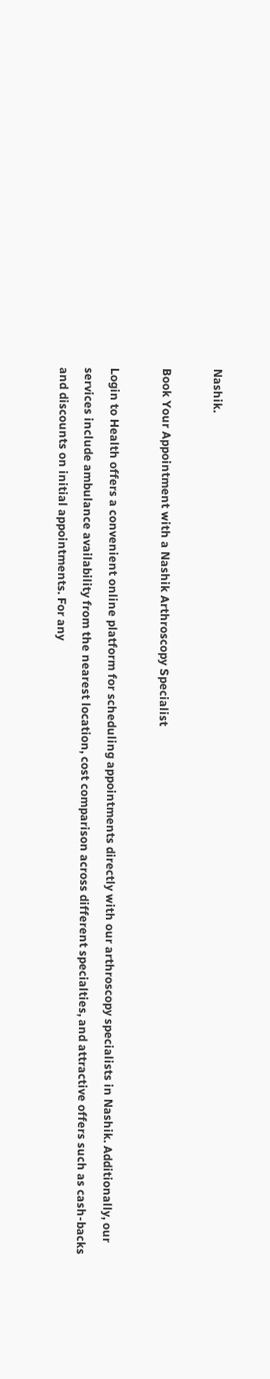Nashik.

Book Your Appointment with a Nashik Arthroscopy Specialist

Login to Health offers a convenient online platform for scheduling appointments directly with our arthroscopy specialists in Nashik. Additionally, our services include ambulance availability from the nearest location, cost comparison across different specialties, and attractive offers such as cash-backs and discounts on initial appointments. For any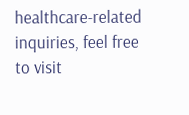healthcare-related inquiries, feel free to visit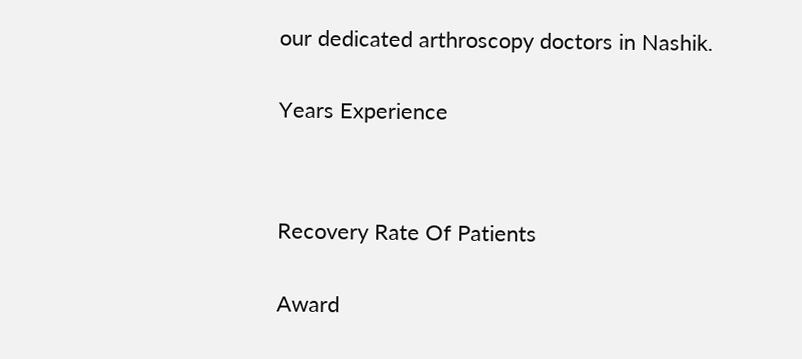our dedicated arthroscopy doctors in Nashik.


Years Experience




Recovery Rate Of Patients


Award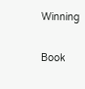Winning

Book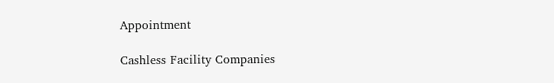Appointment

Cashless Facility Companies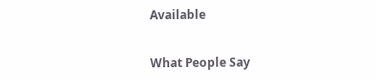Available


What People Say